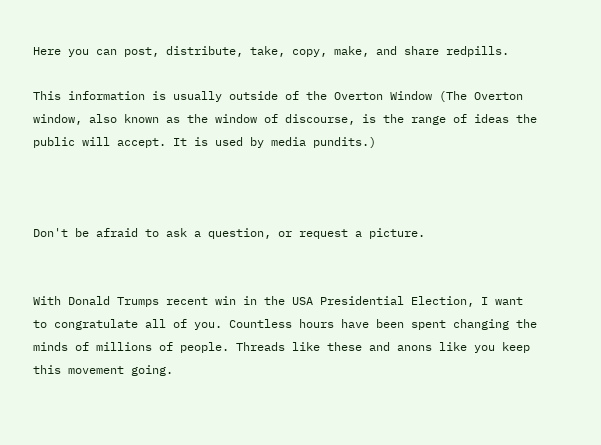Here you can post, distribute, take, copy, make, and share redpills.

This information is usually outside of the Overton Window (The Overton window, also known as the window of discourse, is the range of ideas the public will accept. It is used by media pundits.)



Don't be afraid to ask a question, or request a picture.


With Donald Trumps recent win in the USA Presidential Election, I want to congratulate all of you. Countless hours have been spent changing the minds of millions of people. Threads like these and anons like you keep this movement going.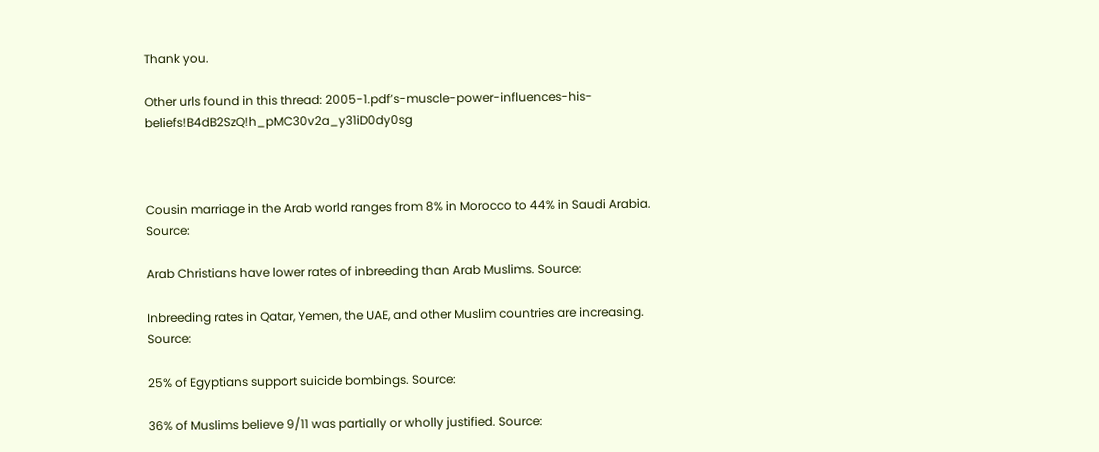Thank you.

Other urls found in this thread: 2005-1.pdf’s-muscle-power-influences-his-beliefs!B4dB2SzQ!h_pMC30v2a_y31iD0dy0sg



Cousin marriage in the Arab world ranges from 8% in Morocco to 44% in Saudi Arabia. Source:

Arab Christians have lower rates of inbreeding than Arab Muslims. Source:

Inbreeding rates in Qatar, Yemen, the UAE, and other Muslim countries are increasing. Source:

25% of Egyptians support suicide bombings. Source:

36% of Muslims believe 9/11 was partially or wholly justified. Source: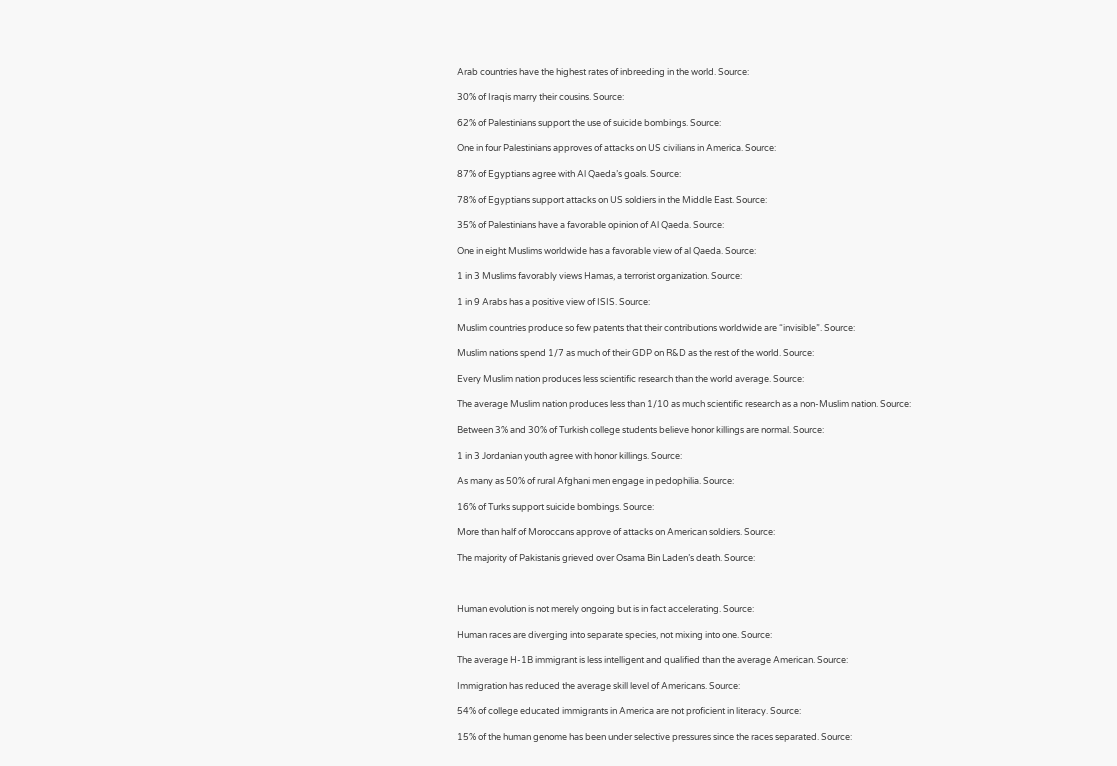Arab countries have the highest rates of inbreeding in the world. Source:

30% of Iraqis marry their cousins. Source:

62% of Palestinians support the use of suicide bombings. Source:

One in four Palestinians approves of attacks on US civilians in America. Source:

87% of Egyptians agree with Al Qaeda’s goals. Source:

78% of Egyptians support attacks on US soldiers in the Middle East. Source:

35% of Palestinians have a favorable opinion of Al Qaeda. Source:

One in eight Muslims worldwide has a favorable view of al Qaeda. Source:

1 in 3 Muslims favorably views Hamas, a terrorist organization. Source:

1 in 9 Arabs has a positive view of ISIS. Source:

Muslim countries produce so few patents that their contributions worldwide are “invisible”. Source:

Muslim nations spend 1/7 as much of their GDP on R&D as the rest of the world. Source:

Every Muslim nation produces less scientific research than the world average. Source:

The average Muslim nation produces less than 1/10 as much scientific research as a non-Muslim nation. Source:

Between 3% and 30% of Turkish college students believe honor killings are normal. Source:

1 in 3 Jordanian youth agree with honor killings. Source:

As many as 50% of rural Afghani men engage in pedophilia. Source:

16% of Turks support suicide bombings. Source:

More than half of Moroccans approve of attacks on American soldiers. Source:

The majority of Pakistanis grieved over Osama Bin Laden’s death. Source:



Human evolution is not merely ongoing but is in fact accelerating. Source:

Human races are diverging into separate species, not mixing into one. Source:

The average H-1B immigrant is less intelligent and qualified than the average American. Source:

Immigration has reduced the average skill level of Americans. Source:

54% of college educated immigrants in America are not proficient in literacy. Source:

15% of the human genome has been under selective pressures since the races separated. Source: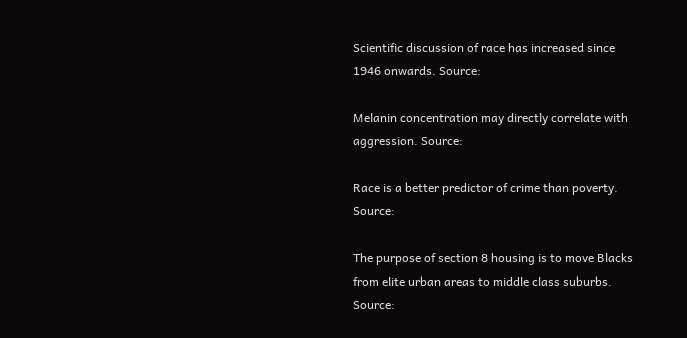Scientific discussion of race has increased since 1946 onwards. Source:

Melanin concentration may directly correlate with aggression. Source:

Race is a better predictor of crime than poverty. Source:

The purpose of section 8 housing is to move Blacks from elite urban areas to middle class suburbs. Source: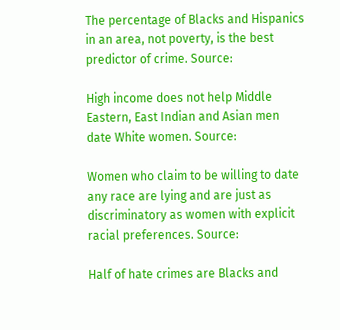The percentage of Blacks and Hispanics in an area, not poverty, is the best predictor of crime. Source:

High income does not help Middle Eastern, East Indian and Asian men date White women. Source:

Women who claim to be willing to date any race are lying and are just as discriminatory as women with explicit racial preferences. Source:

Half of hate crimes are Blacks and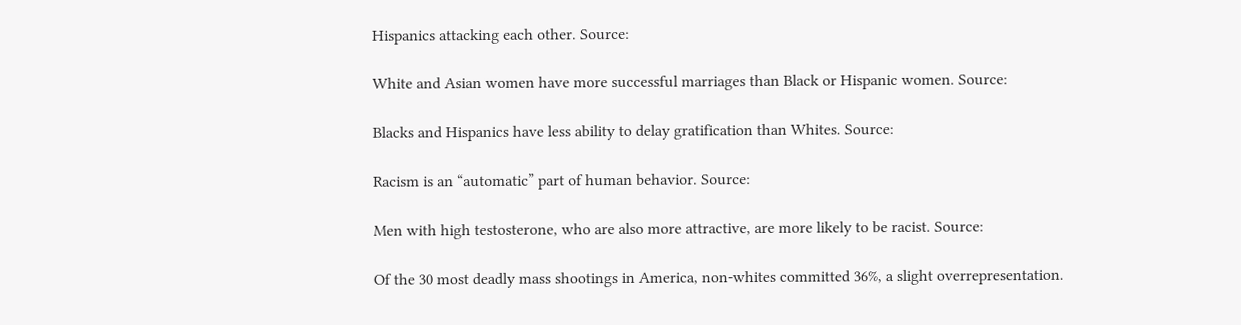Hispanics attacking each other. Source:

White and Asian women have more successful marriages than Black or Hispanic women. Source:

Blacks and Hispanics have less ability to delay gratification than Whites. Source:

Racism is an “automatic” part of human behavior. Source:

Men with high testosterone, who are also more attractive, are more likely to be racist. Source:

Of the 30 most deadly mass shootings in America, non-whites committed 36%, a slight overrepresentation.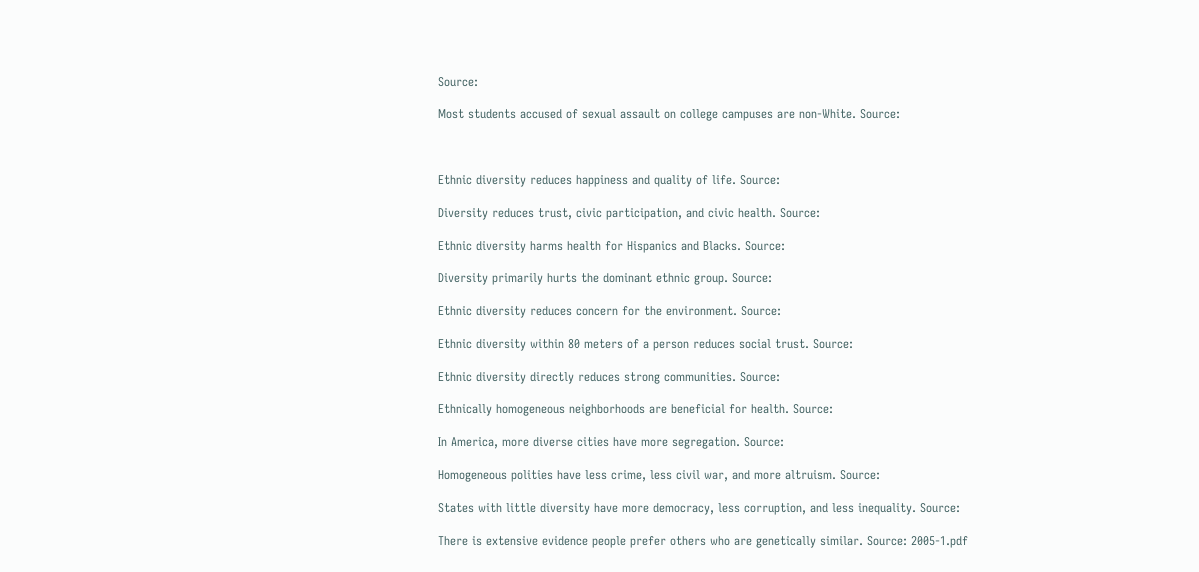Source:

Most students accused of sexual assault on college campuses are non-White. Source:



Ethnic diversity reduces happiness and quality of life. Source:

Diversity reduces trust, civic participation, and civic health. Source:

Ethnic diversity harms health for Hispanics and Blacks. Source:

Diversity primarily hurts the dominant ethnic group. Source:

Ethnic diversity reduces concern for the environment. Source:

Ethnic diversity within 80 meters of a person reduces social trust. Source:

Ethnic diversity directly reduces strong communities. Source:

Ethnically homogeneous neighborhoods are beneficial for health. Source:

In America, more diverse cities have more segregation. Source:

Homogeneous polities have less crime, less civil war, and more altruism. Source:

States with little diversity have more democracy, less corruption, and less inequality. Source:

There is extensive evidence people prefer others who are genetically similar. Source: 2005-1.pdf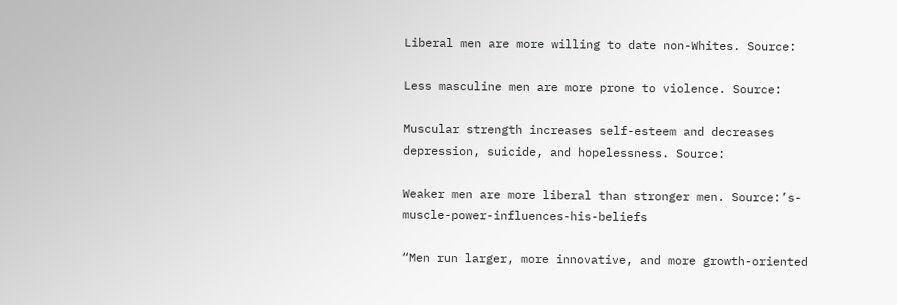Liberal men are more willing to date non-Whites. Source:

Less masculine men are more prone to violence. Source:

Muscular strength increases self-esteem and decreases depression, suicide, and hopelessness. Source:

Weaker men are more liberal than stronger men. Source:’s-muscle-power-influences-his-beliefs

“Men run larger, more innovative, and more growth-oriented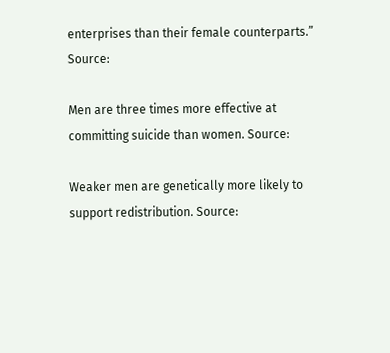enterprises than their female counterparts.” Source:

Men are three times more effective at committing suicide than women. Source:

Weaker men are genetically more likely to support redistribution. Source: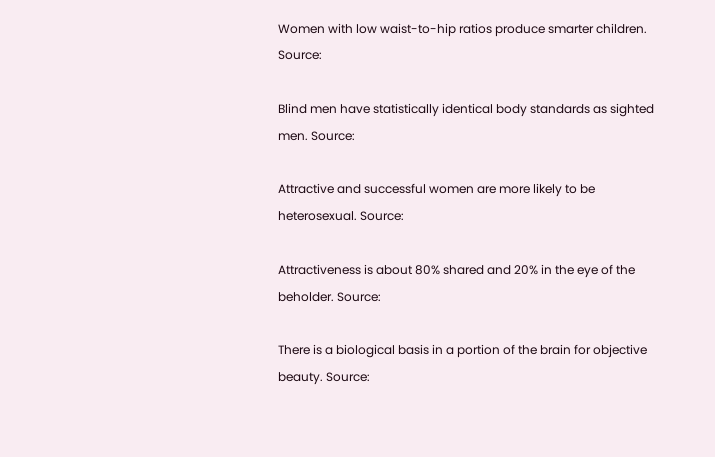Women with low waist-to-hip ratios produce smarter children. Source:

Blind men have statistically identical body standards as sighted men. Source:

Attractive and successful women are more likely to be heterosexual. Source:

Attractiveness is about 80% shared and 20% in the eye of the beholder. Source:

There is a biological basis in a portion of the brain for objective beauty. Source: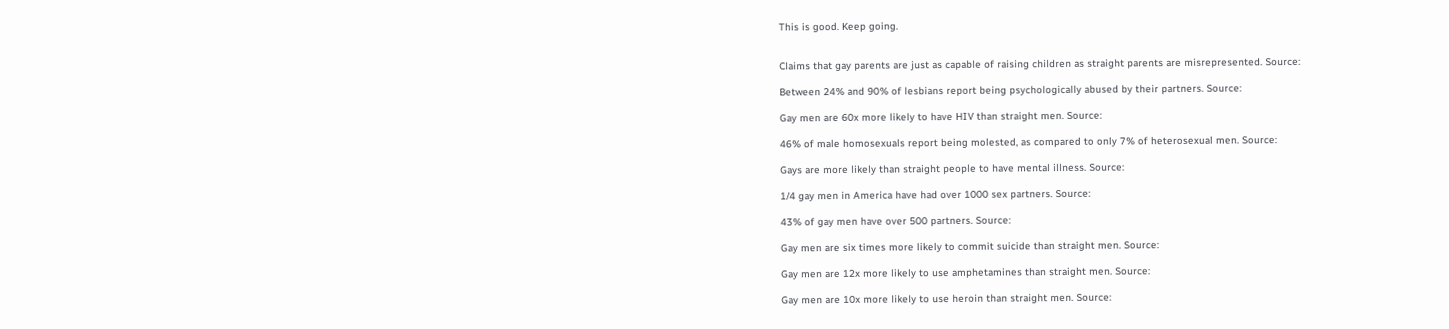This is good. Keep going.


Claims that gay parents are just as capable of raising children as straight parents are misrepresented. Source:

Between 24% and 90% of lesbians report being psychologically abused by their partners. Source:

Gay men are 60x more likely to have HIV than straight men. Source:

46% of male homosexuals report being molested, as compared to only 7% of heterosexual men. Source:

Gays are more likely than straight people to have mental illness. Source:

1/4 gay men in America have had over 1000 sex partners. Source:

43% of gay men have over 500 partners. Source:

Gay men are six times more likely to commit suicide than straight men. Source:

Gay men are 12x more likely to use amphetamines than straight men. Source:

Gay men are 10x more likely to use heroin than straight men. Source: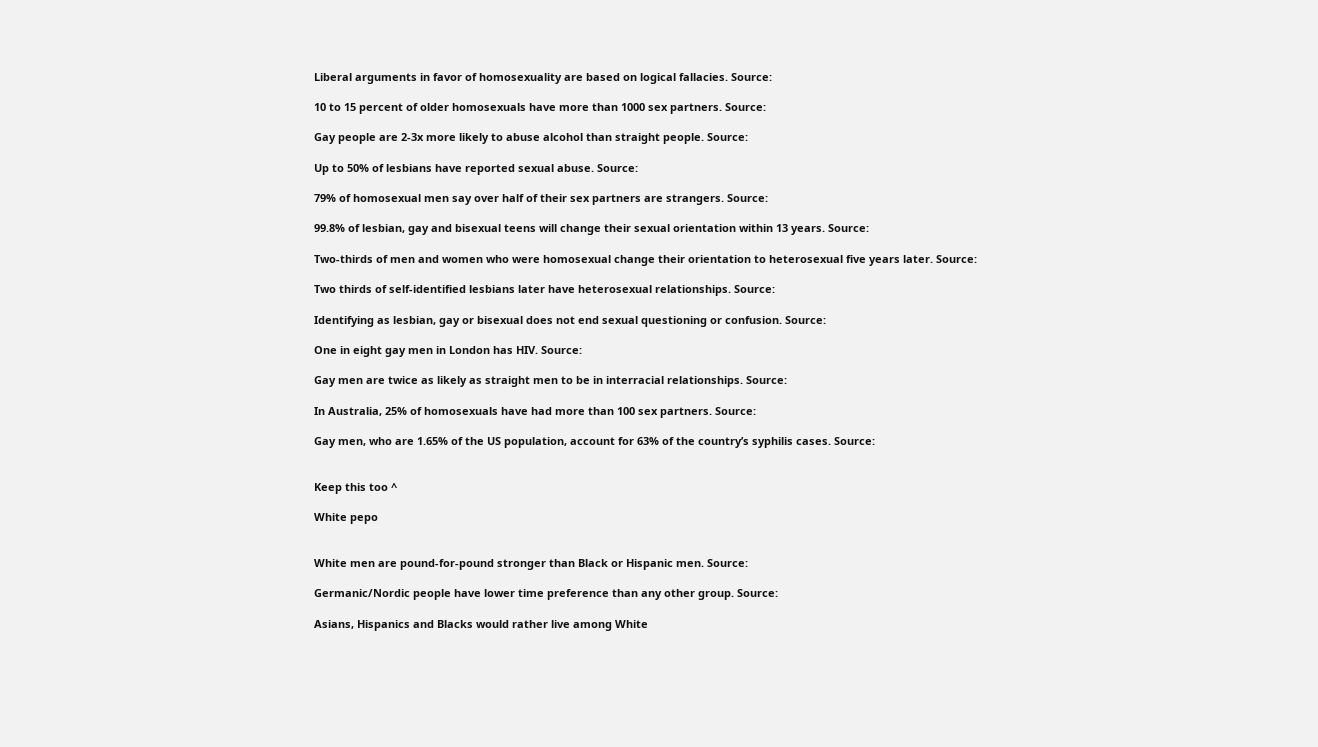Liberal arguments in favor of homosexuality are based on logical fallacies. Source:

10 to 15 percent of older homosexuals have more than 1000 sex partners. Source:

Gay people are 2-3x more likely to abuse alcohol than straight people. Source:

Up to 50% of lesbians have reported sexual abuse. Source:

79% of homosexual men say over half of their sex partners are strangers. Source:

99.8% of lesbian, gay and bisexual teens will change their sexual orientation within 13 years. Source:

Two-thirds of men and women who were homosexual change their orientation to heterosexual five years later. Source:

Two thirds of self-identified lesbians later have heterosexual relationships. Source:

Identifying as lesbian, gay or bisexual does not end sexual questioning or confusion. Source:

One in eight gay men in London has HIV. Source:

Gay men are twice as likely as straight men to be in interracial relationships. Source:

In Australia, 25% of homosexuals have had more than 100 sex partners. Source:

Gay men, who are 1.65% of the US population, account for 63% of the country’s syphilis cases. Source:


Keep this too ^

White pepo


White men are pound-for-pound stronger than Black or Hispanic men. Source:

Germanic/Nordic people have lower time preference than any other group. Source:

Asians, Hispanics and Blacks would rather live among White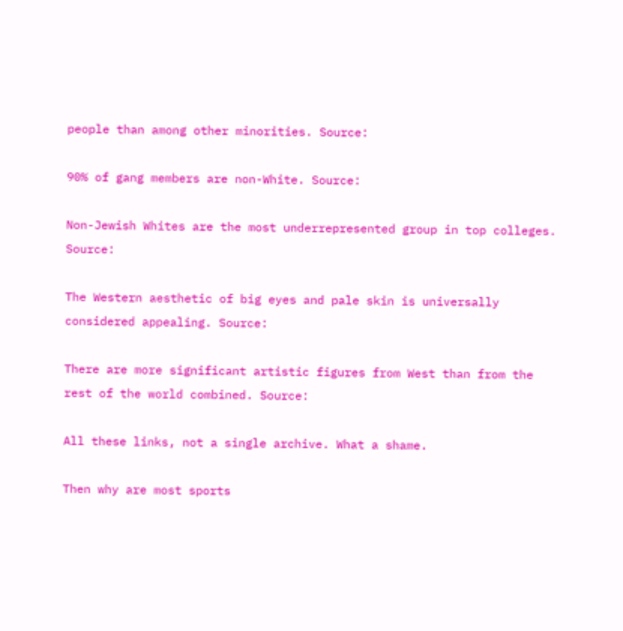people than among other minorities. Source:

90% of gang members are non-White. Source:

Non-Jewish Whites are the most underrepresented group in top colleges. Source:

The Western aesthetic of big eyes and pale skin is universally considered appealing. Source:

There are more significant artistic figures from West than from the rest of the world combined. Source:

All these links, not a single archive. What a shame.

Then why are most sports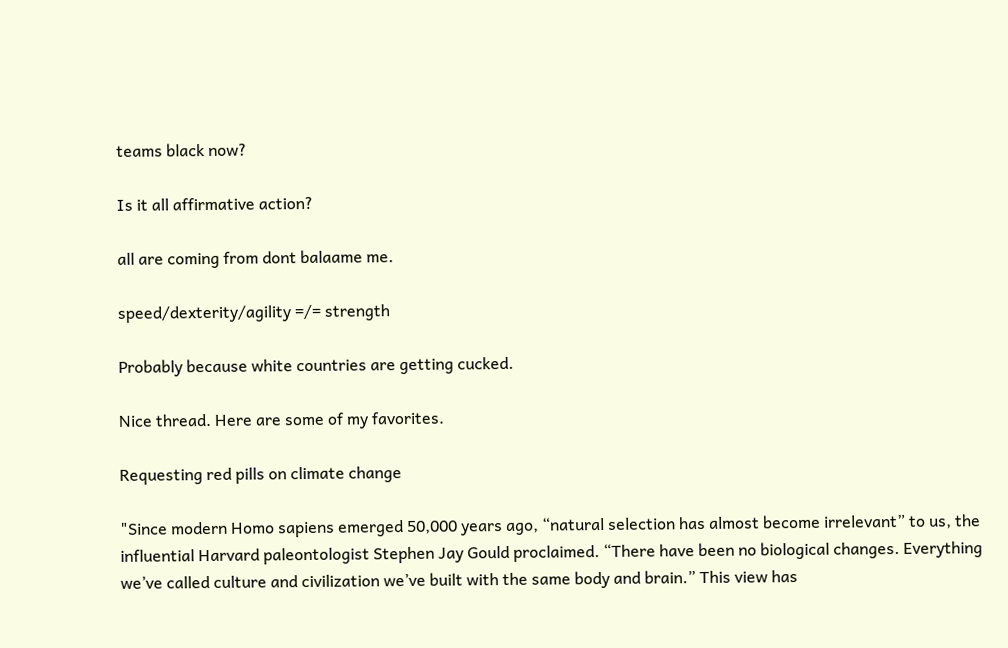teams black now?

Is it all affirmative action?

all are coming from dont balaame me.

speed/dexterity/agility =/= strength

Probably because white countries are getting cucked.

Nice thread. Here are some of my favorites.

Requesting red pills on climate change

"Since modern Homo sapiens emerged 50,000 years ago, “natural selection has almost become irrelevant” to us, the influential Harvard paleontologist Stephen Jay Gould proclaimed. “There have been no biological changes. Everything we’ve called culture and civilization we’ve built with the same body and brain.” This view has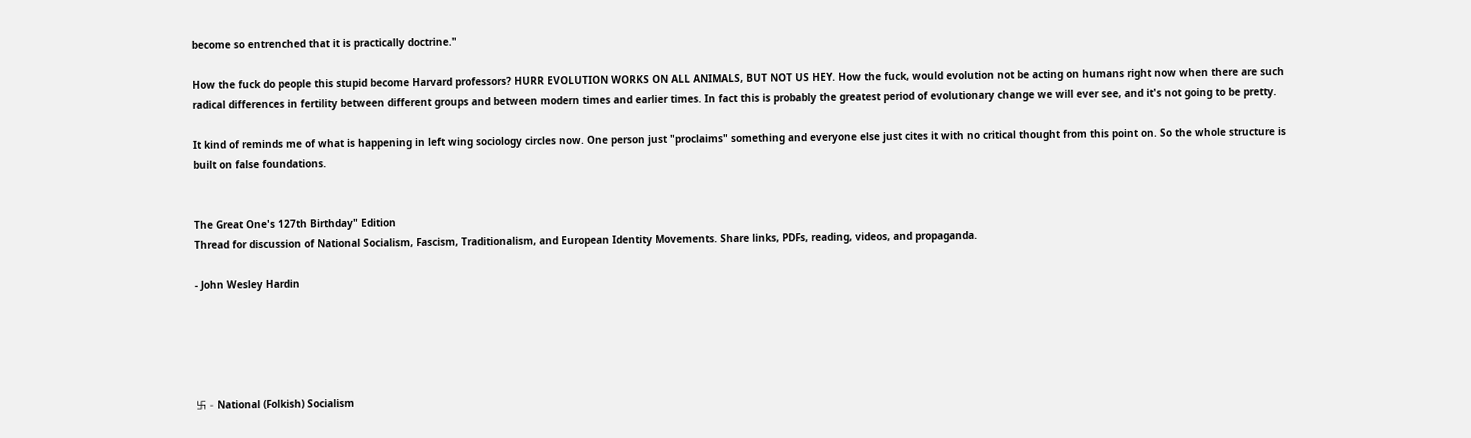become so entrenched that it is practically doctrine."

How the fuck do people this stupid become Harvard professors? HURR EVOLUTION WORKS ON ALL ANIMALS, BUT NOT US HEY. How the fuck, would evolution not be acting on humans right now when there are such radical differences in fertility between different groups and between modern times and earlier times. In fact this is probably the greatest period of evolutionary change we will ever see, and it's not going to be pretty.

It kind of reminds me of what is happening in left wing sociology circles now. One person just "proclaims" something and everyone else just cites it with no critical thought from this point on. So the whole structure is built on false foundations.


The Great One's 127th Birthday" Edition
Thread for discussion of National Socialism, Fascism, Traditionalism, and European Identity Movements. Share links, PDFs, reading, videos, and propaganda.

- John Wesley Hardin





卐 - National (Folkish) Socialism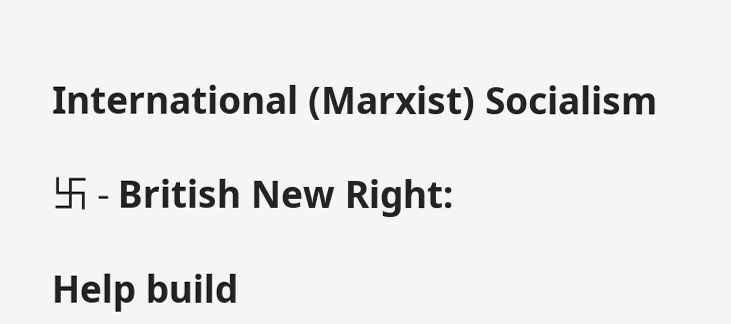International (Marxist) Socialism

卐 - British New Right:

Help build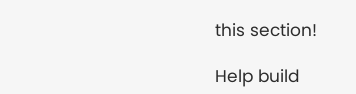this section!

Help build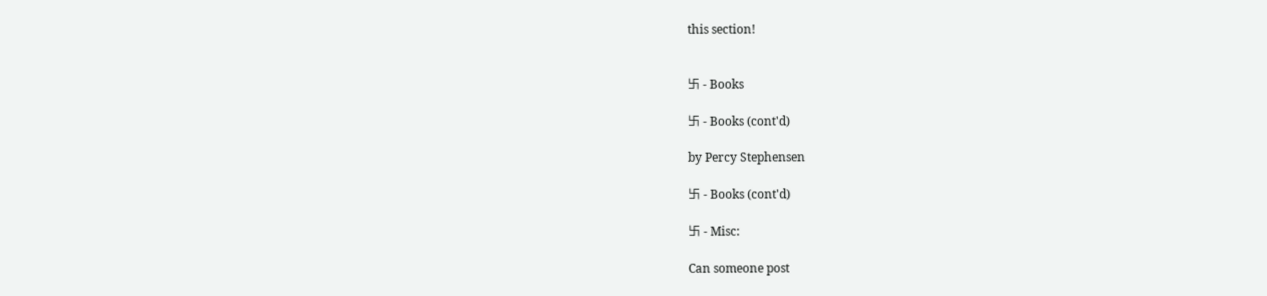this section!


卐 - Books

卐 - Books (cont'd)

by Percy Stephensen

卐 - Books (cont'd)

卐 - Misc:

Can someone post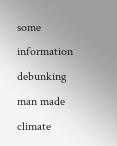some information debunking man made climate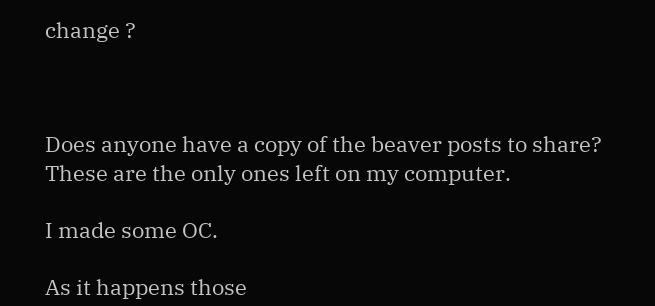change ?



Does anyone have a copy of the beaver posts to share? These are the only ones left on my computer.

I made some OC.

As it happens those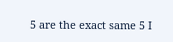5 are the exact same 5 I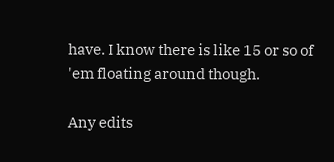have. I know there is like 15 or so of 'em floating around though.

Any edits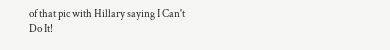of that pic with Hillary saying I Can't Do It!